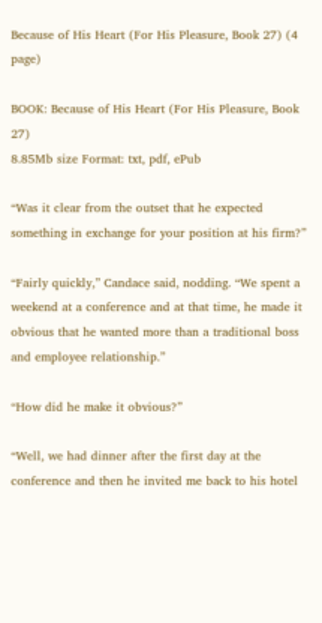Because of His Heart (For His Pleasure, Book 27) (4 page)

BOOK: Because of His Heart (For His Pleasure, Book 27)
8.85Mb size Format: txt, pdf, ePub

“Was it clear from the outset that he expected something in exchange for your position at his firm?”

“Fairly quickly,” Candace said, nodding. “We spent a weekend at a conference and at that time, he made it obvious that he wanted more than a traditional boss and employee relationship.”

“How did he make it obvious?”

“Well, we had dinner after the first day at the conference and then he invited me back to his hotel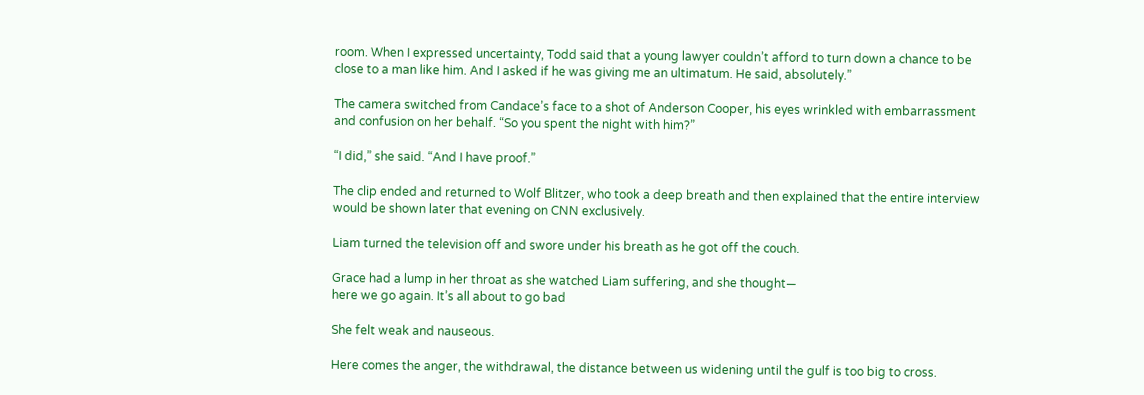room. When I expressed uncertainty, Todd said that a young lawyer couldn’t afford to turn down a chance to be close to a man like him. And I asked if he was giving me an ultimatum. He said, absolutely.”

The camera switched from Candace’s face to a shot of Anderson Cooper, his eyes wrinkled with embarrassment and confusion on her behalf. “So you spent the night with him?”

“I did,” she said. “And I have proof.”

The clip ended and returned to Wolf Blitzer, who took a deep breath and then explained that the entire interview would be shown later that evening on CNN exclusively.

Liam turned the television off and swore under his breath as he got off the couch.

Grace had a lump in her throat as she watched Liam suffering, and she thought—
here we go again. It’s all about to go bad

She felt weak and nauseous.

Here comes the anger, the withdrawal, the distance between us widening until the gulf is too big to cross.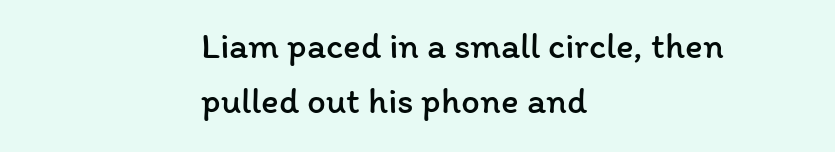Liam paced in a small circle, then pulled out his phone and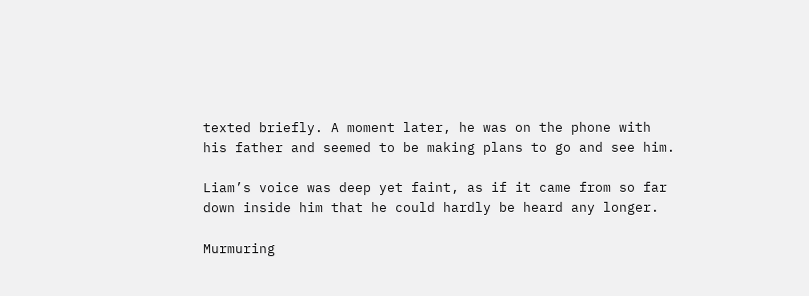texted briefly. A moment later, he was on the phone with his father and seemed to be making plans to go and see him.

Liam’s voice was deep yet faint, as if it came from so far down inside him that he could hardly be heard any longer.

Murmuring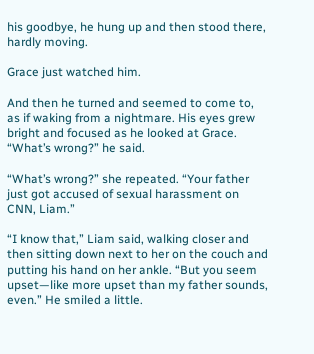his goodbye, he hung up and then stood there, hardly moving.

Grace just watched him.

And then he turned and seemed to come to, as if waking from a nightmare. His eyes grew bright and focused as he looked at Grace. “What’s wrong?” he said.

“What’s wrong?” she repeated. “Your father just got accused of sexual harassment on CNN, Liam.”

“I know that,” Liam said, walking closer and then sitting down next to her on the couch and putting his hand on her ankle. “But you seem upset—like more upset than my father sounds, even.” He smiled a little.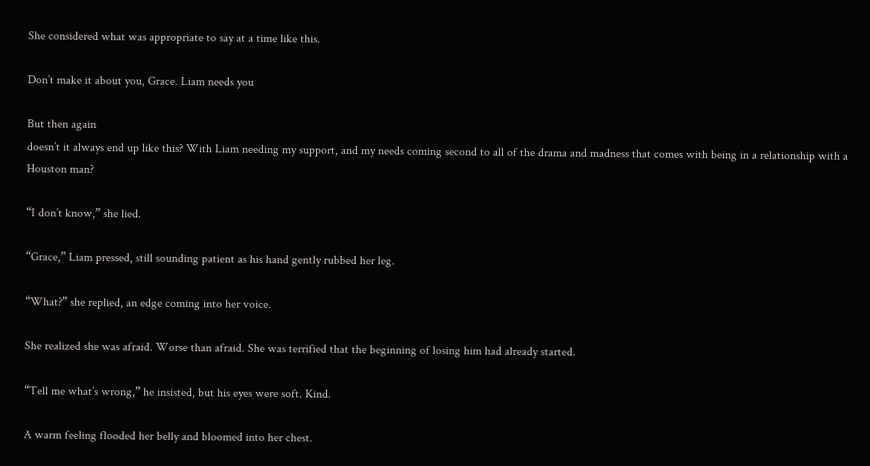She considered what was appropriate to say at a time like this.

Don’t make it about you, Grace. Liam needs you

But then again
doesn’t it always end up like this? With Liam needing my support, and my needs coming second to all of the drama and madness that comes with being in a relationship with a Houston man?

“I don’t know,” she lied.

“Grace,” Liam pressed, still sounding patient as his hand gently rubbed her leg.

“What?” she replied, an edge coming into her voice.

She realized she was afraid. Worse than afraid. She was terrified that the beginning of losing him had already started.

“Tell me what’s wrong,” he insisted, but his eyes were soft. Kind.

A warm feeling flooded her belly and bloomed into her chest.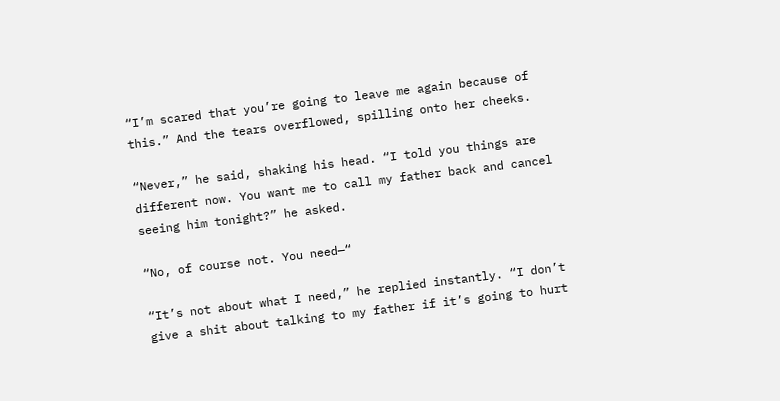“I’m scared that you’re going to leave me again because of this.” And the tears overflowed, spilling onto her cheeks.

“Never,” he said, shaking his head. “I told you things are different now. You want me to call my father back and cancel seeing him tonight?” he asked.

“No, of course not. You need—“

“It’s not about what I need,” he replied instantly. “I don’t give a shit about talking to my father if it’s going to hurt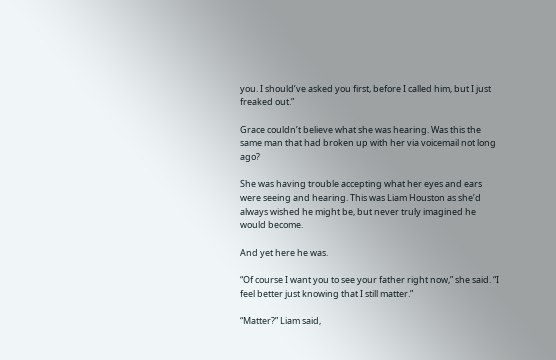you. I should’ve asked you first, before I called him, but I just freaked out.”

Grace couldn’t believe what she was hearing. Was this the same man that had broken up with her via voicemail not long ago?

She was having trouble accepting what her eyes and ears were seeing and hearing. This was Liam Houston as she’d always wished he might be, but never truly imagined he would become.

And yet here he was.

“Of course I want you to see your father right now,” she said. “I feel better just knowing that I still matter.”

“Matter?” Liam said,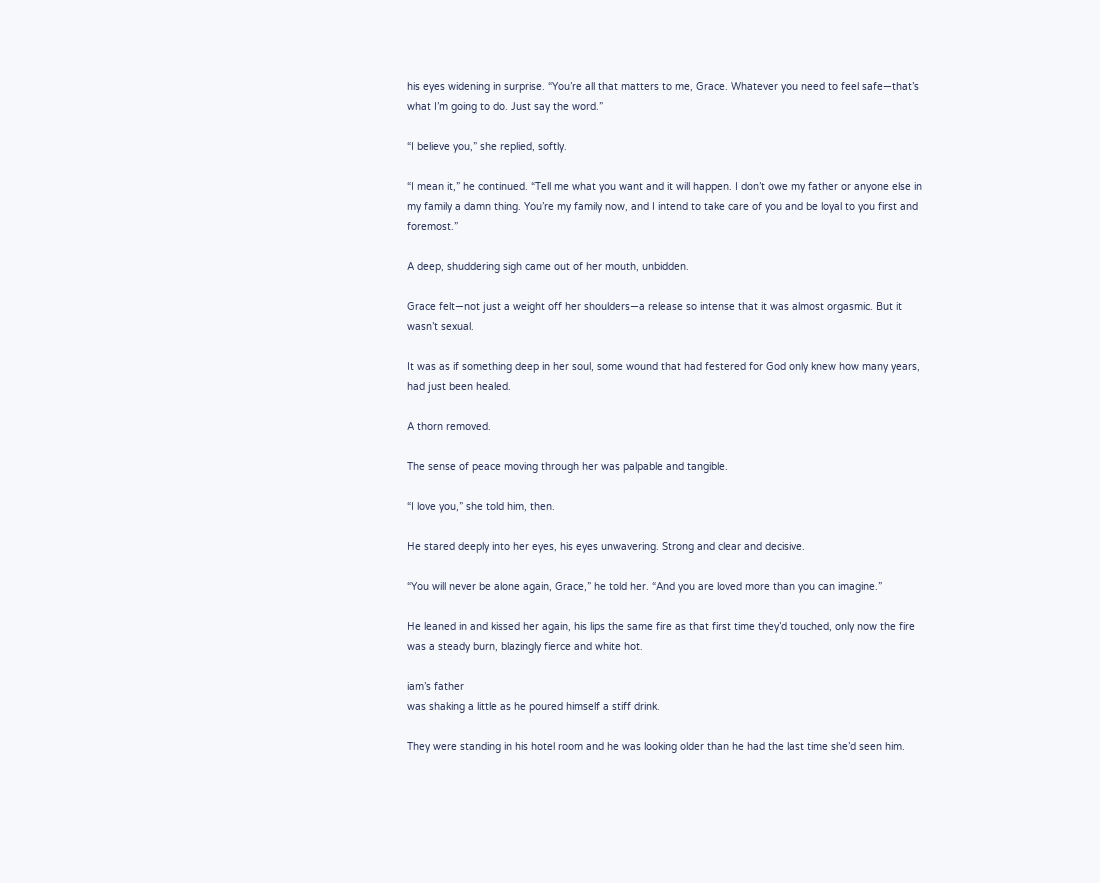his eyes widening in surprise. “You’re all that matters to me, Grace. Whatever you need to feel safe—that’s what I’m going to do. Just say the word.”

“I believe you,” she replied, softly.

“I mean it,” he continued. “Tell me what you want and it will happen. I don’t owe my father or anyone else in my family a damn thing. You’re my family now, and I intend to take care of you and be loyal to you first and foremost.”

A deep, shuddering sigh came out of her mouth, unbidden.

Grace felt—not just a weight off her shoulders—a release so intense that it was almost orgasmic. But it wasn’t sexual.

It was as if something deep in her soul, some wound that had festered for God only knew how many years, had just been healed.

A thorn removed.

The sense of peace moving through her was palpable and tangible.

“I love you,” she told him, then.

He stared deeply into her eyes, his eyes unwavering. Strong and clear and decisive.

“You will never be alone again, Grace,” he told her. “And you are loved more than you can imagine.”

He leaned in and kissed her again, his lips the same fire as that first time they’d touched, only now the fire was a steady burn, blazingly fierce and white hot.

iam’s father
was shaking a little as he poured himself a stiff drink.

They were standing in his hotel room and he was looking older than he had the last time she’d seen him.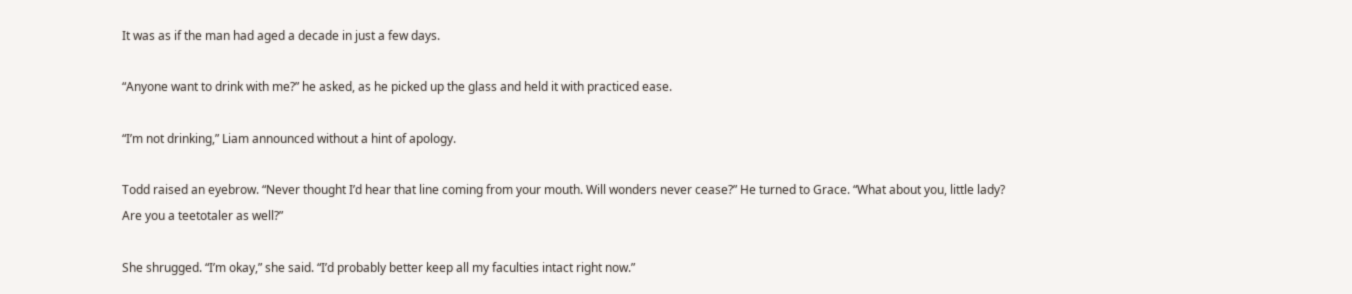It was as if the man had aged a decade in just a few days.

“Anyone want to drink with me?” he asked, as he picked up the glass and held it with practiced ease.

“I’m not drinking,” Liam announced without a hint of apology.

Todd raised an eyebrow. “Never thought I’d hear that line coming from your mouth. Will wonders never cease?” He turned to Grace. “What about you, little lady? Are you a teetotaler as well?”

She shrugged. “I’m okay,” she said. “I’d probably better keep all my faculties intact right now.”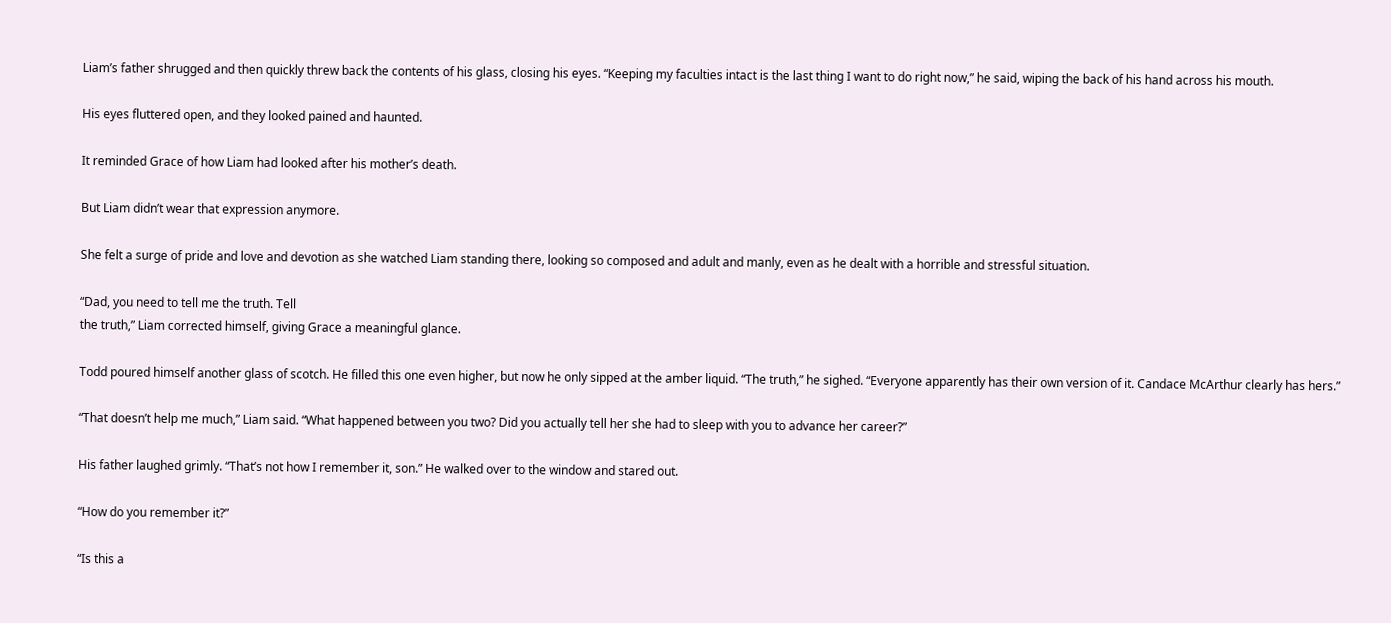Liam’s father shrugged and then quickly threw back the contents of his glass, closing his eyes. “Keeping my faculties intact is the last thing I want to do right now,” he said, wiping the back of his hand across his mouth.

His eyes fluttered open, and they looked pained and haunted.

It reminded Grace of how Liam had looked after his mother’s death.

But Liam didn’t wear that expression anymore.

She felt a surge of pride and love and devotion as she watched Liam standing there, looking so composed and adult and manly, even as he dealt with a horrible and stressful situation.

“Dad, you need to tell me the truth. Tell
the truth,” Liam corrected himself, giving Grace a meaningful glance.

Todd poured himself another glass of scotch. He filled this one even higher, but now he only sipped at the amber liquid. “The truth,” he sighed. “Everyone apparently has their own version of it. Candace McArthur clearly has hers.”

“That doesn’t help me much,” Liam said. “What happened between you two? Did you actually tell her she had to sleep with you to advance her career?”

His father laughed grimly. “That’s not how I remember it, son.” He walked over to the window and stared out.

“How do you remember it?”

“Is this a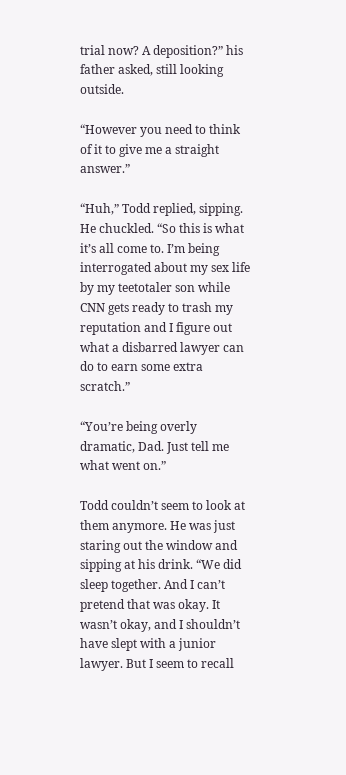trial now? A deposition?” his father asked, still looking outside.

“However you need to think of it to give me a straight answer.”

“Huh,” Todd replied, sipping. He chuckled. “So this is what it’s all come to. I’m being interrogated about my sex life by my teetotaler son while CNN gets ready to trash my reputation and I figure out what a disbarred lawyer can do to earn some extra scratch.”

“You’re being overly dramatic, Dad. Just tell me what went on.”

Todd couldn’t seem to look at them anymore. He was just staring out the window and sipping at his drink. “We did sleep together. And I can’t pretend that was okay. It wasn’t okay, and I shouldn’t have slept with a junior lawyer. But I seem to recall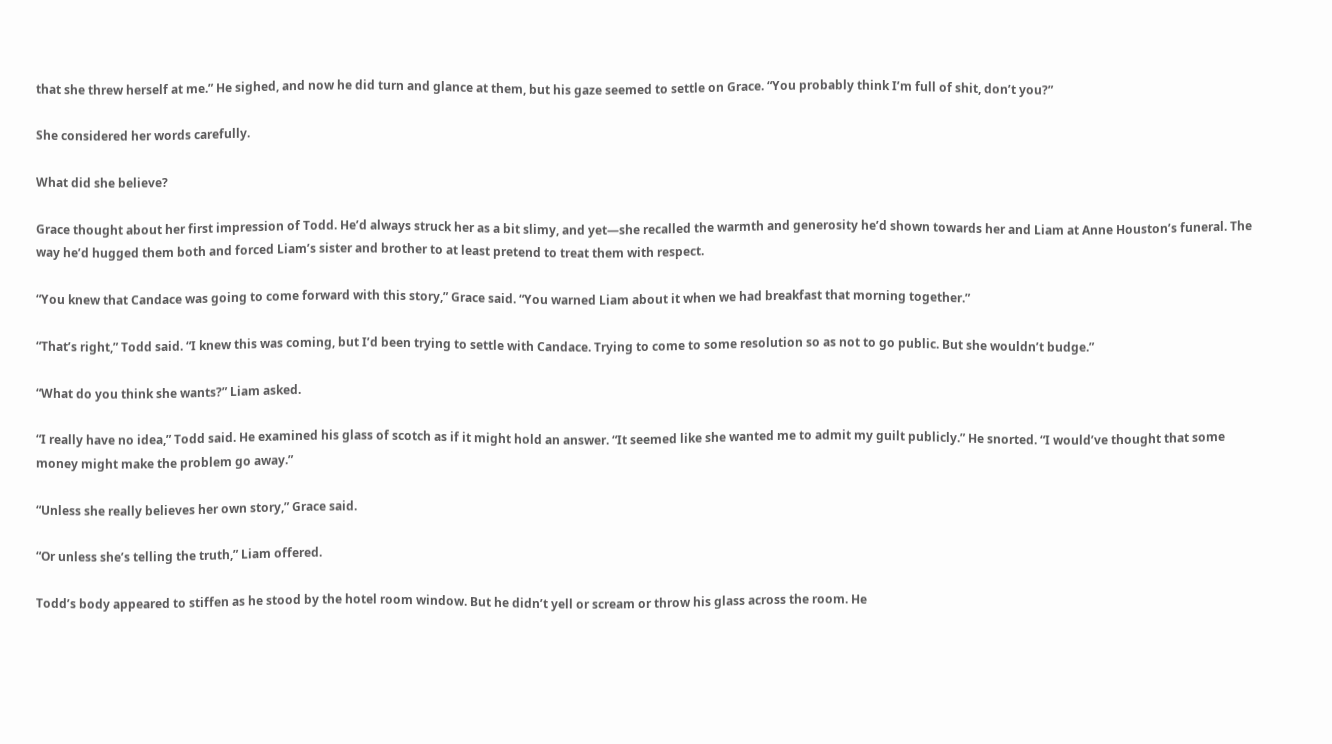that she threw herself at me.” He sighed, and now he did turn and glance at them, but his gaze seemed to settle on Grace. “You probably think I’m full of shit, don’t you?”

She considered her words carefully.

What did she believe?

Grace thought about her first impression of Todd. He’d always struck her as a bit slimy, and yet—she recalled the warmth and generosity he’d shown towards her and Liam at Anne Houston’s funeral. The way he’d hugged them both and forced Liam’s sister and brother to at least pretend to treat them with respect.

“You knew that Candace was going to come forward with this story,” Grace said. “You warned Liam about it when we had breakfast that morning together.”

“That’s right,” Todd said. “I knew this was coming, but I’d been trying to settle with Candace. Trying to come to some resolution so as not to go public. But she wouldn’t budge.”

“What do you think she wants?” Liam asked.

“I really have no idea,” Todd said. He examined his glass of scotch as if it might hold an answer. “It seemed like she wanted me to admit my guilt publicly.” He snorted. “I would’ve thought that some money might make the problem go away.”

“Unless she really believes her own story,” Grace said.

“Or unless she’s telling the truth,” Liam offered.

Todd’s body appeared to stiffen as he stood by the hotel room window. But he didn’t yell or scream or throw his glass across the room. He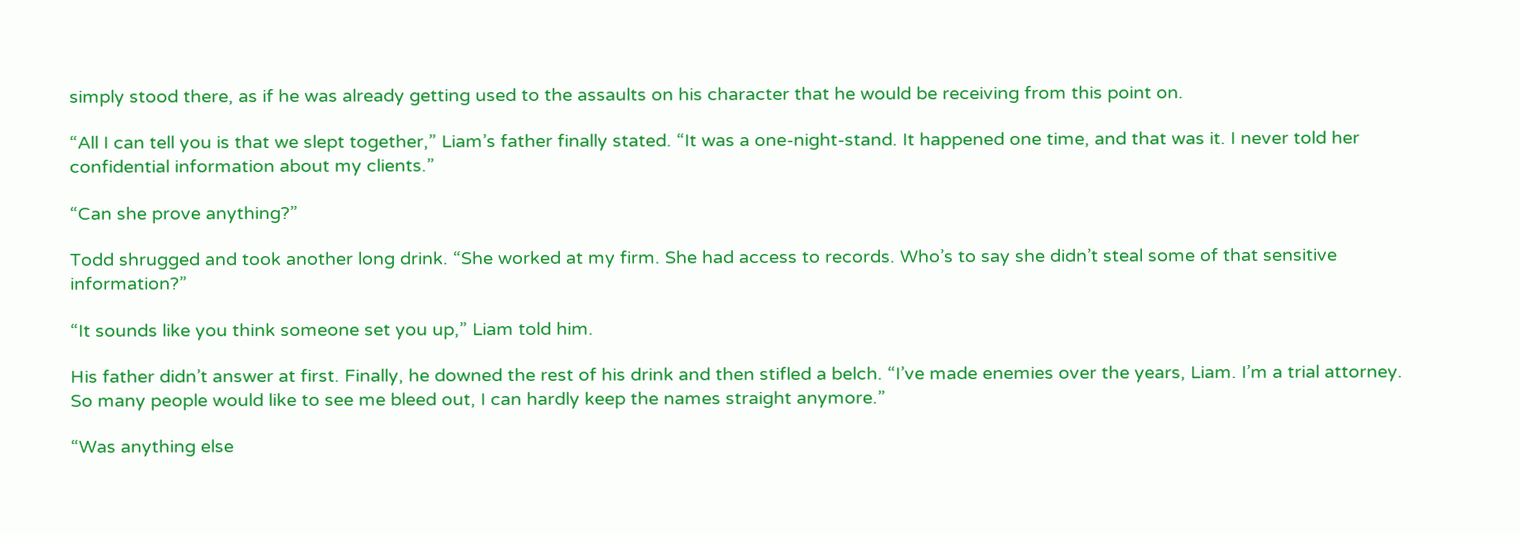simply stood there, as if he was already getting used to the assaults on his character that he would be receiving from this point on.

“All I can tell you is that we slept together,” Liam’s father finally stated. “It was a one-night-stand. It happened one time, and that was it. I never told her confidential information about my clients.”

“Can she prove anything?”

Todd shrugged and took another long drink. “She worked at my firm. She had access to records. Who’s to say she didn’t steal some of that sensitive information?”

“It sounds like you think someone set you up,” Liam told him.

His father didn’t answer at first. Finally, he downed the rest of his drink and then stifled a belch. “I’ve made enemies over the years, Liam. I’m a trial attorney. So many people would like to see me bleed out, I can hardly keep the names straight anymore.”

“Was anything else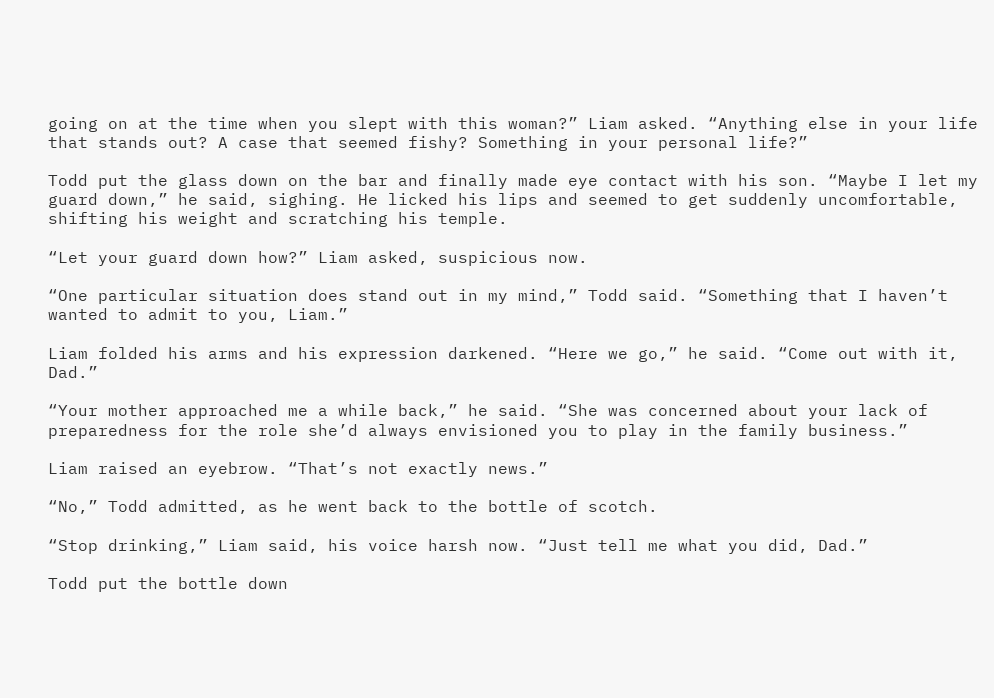going on at the time when you slept with this woman?” Liam asked. “Anything else in your life that stands out? A case that seemed fishy? Something in your personal life?”

Todd put the glass down on the bar and finally made eye contact with his son. “Maybe I let my guard down,” he said, sighing. He licked his lips and seemed to get suddenly uncomfortable, shifting his weight and scratching his temple.

“Let your guard down how?” Liam asked, suspicious now.

“One particular situation does stand out in my mind,” Todd said. “Something that I haven’t wanted to admit to you, Liam.”

Liam folded his arms and his expression darkened. “Here we go,” he said. “Come out with it, Dad.”

“Your mother approached me a while back,” he said. “She was concerned about your lack of preparedness for the role she’d always envisioned you to play in the family business.”

Liam raised an eyebrow. “That’s not exactly news.”

“No,” Todd admitted, as he went back to the bottle of scotch.

“Stop drinking,” Liam said, his voice harsh now. “Just tell me what you did, Dad.”

Todd put the bottle down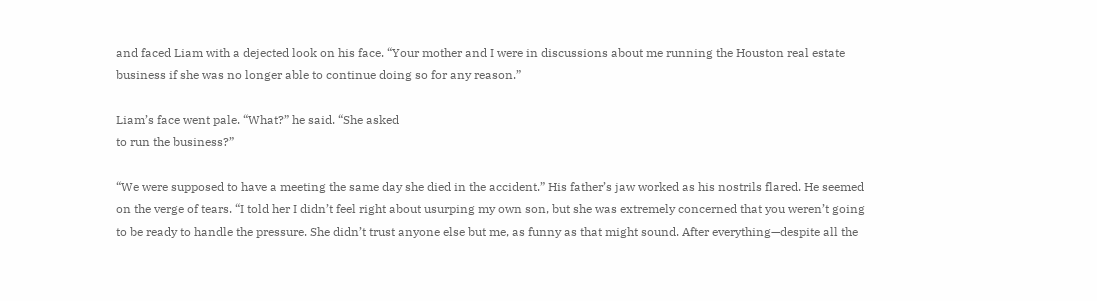and faced Liam with a dejected look on his face. “Your mother and I were in discussions about me running the Houston real estate business if she was no longer able to continue doing so for any reason.”

Liam’s face went pale. “What?” he said. “She asked
to run the business?”

“We were supposed to have a meeting the same day she died in the accident.” His father’s jaw worked as his nostrils flared. He seemed on the verge of tears. “I told her I didn’t feel right about usurping my own son, but she was extremely concerned that you weren’t going to be ready to handle the pressure. She didn’t trust anyone else but me, as funny as that might sound. After everything—despite all the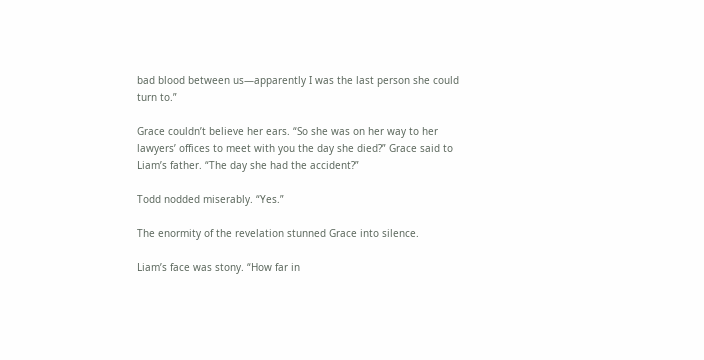bad blood between us—apparently I was the last person she could turn to.”

Grace couldn’t believe her ears. “So she was on her way to her lawyers’ offices to meet with you the day she died?” Grace said to Liam’s father. “The day she had the accident?”

Todd nodded miserably. “Yes.”

The enormity of the revelation stunned Grace into silence.

Liam’s face was stony. “How far in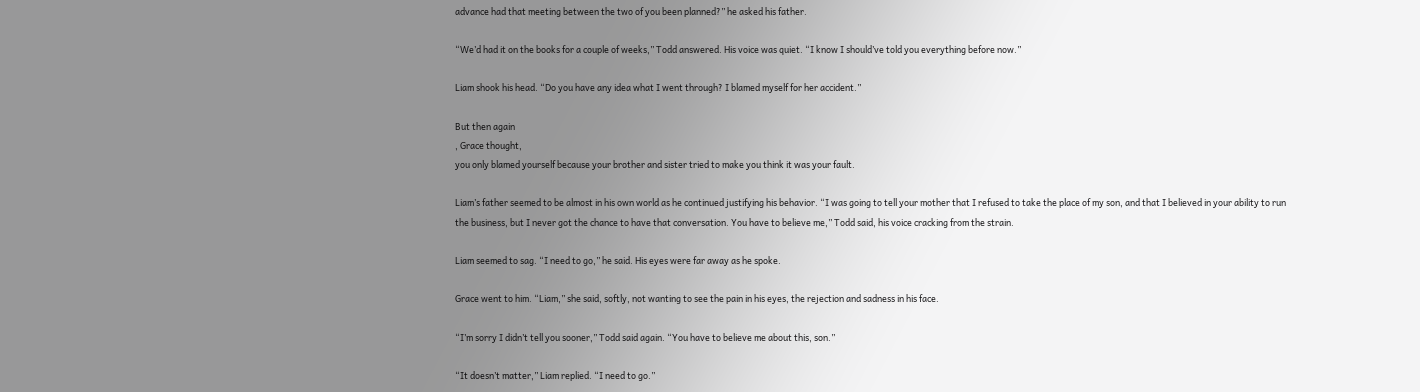advance had that meeting between the two of you been planned?” he asked his father.

“We’d had it on the books for a couple of weeks,” Todd answered. His voice was quiet. “I know I should’ve told you everything before now.”

Liam shook his head. “Do you have any idea what I went through? I blamed myself for her accident.”

But then again
, Grace thought,
you only blamed yourself because your brother and sister tried to make you think it was your fault.

Liam’s father seemed to be almost in his own world as he continued justifying his behavior. “I was going to tell your mother that I refused to take the place of my son, and that I believed in your ability to run the business, but I never got the chance to have that conversation. You have to believe me,” Todd said, his voice cracking from the strain.

Liam seemed to sag. “I need to go,” he said. His eyes were far away as he spoke.

Grace went to him. “Liam,” she said, softly, not wanting to see the pain in his eyes, the rejection and sadness in his face.

“I’m sorry I didn’t tell you sooner,” Todd said again. “You have to believe me about this, son.”

“It doesn’t matter,” Liam replied. “I need to go.”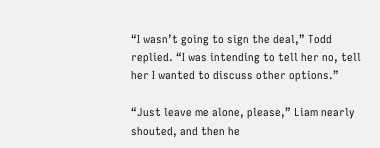“I wasn’t going to sign the deal,” Todd replied. “I was intending to tell her no, tell her I wanted to discuss other options.”

“Just leave me alone, please,” Liam nearly shouted, and then he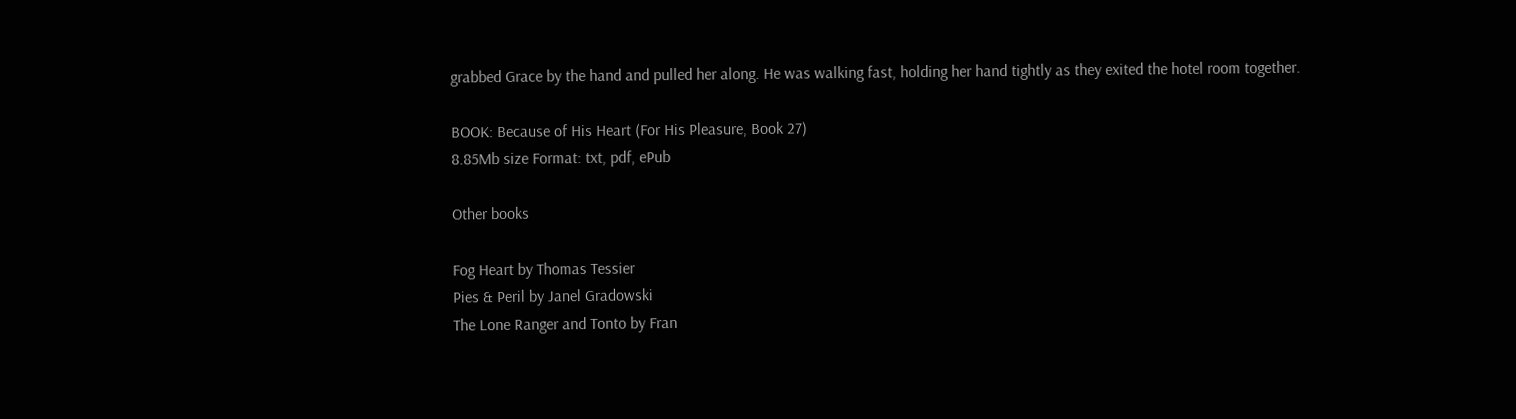grabbed Grace by the hand and pulled her along. He was walking fast, holding her hand tightly as they exited the hotel room together.

BOOK: Because of His Heart (For His Pleasure, Book 27)
8.85Mb size Format: txt, pdf, ePub

Other books

Fog Heart by Thomas Tessier
Pies & Peril by Janel Gradowski
The Lone Ranger and Tonto by Fran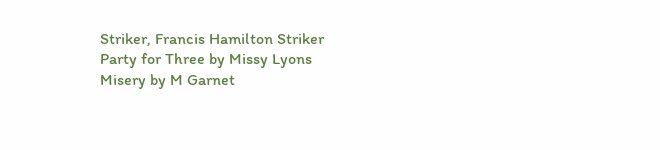Striker, Francis Hamilton Striker
Party for Three by Missy Lyons
Misery by M Garnet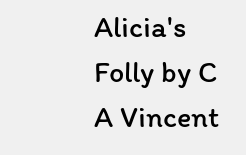Alicia's Folly by C A Vincent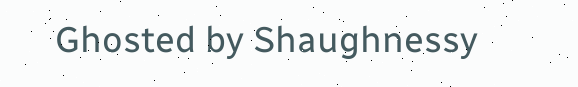Ghosted by Shaughnessy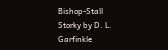Bishop-Stall
Storky by D. L. Garfinkle